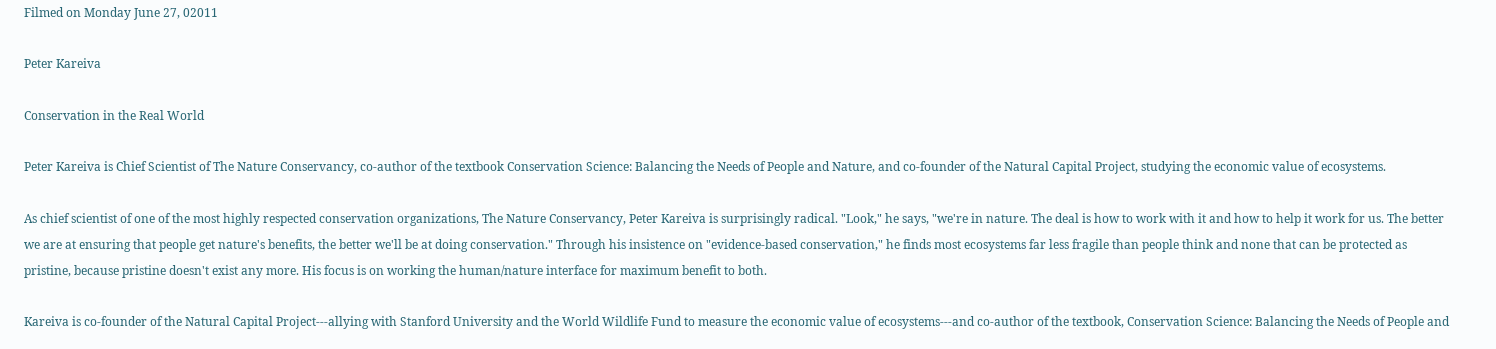Filmed on Monday June 27, 02011

Peter Kareiva

Conservation in the Real World

Peter Kareiva is Chief Scientist of The Nature Conservancy, co-author of the textbook Conservation Science: Balancing the Needs of People and Nature, and co-founder of the Natural Capital Project, studying the economic value of ecosystems.

As chief scientist of one of the most highly respected conservation organizations, The Nature Conservancy, Peter Kareiva is surprisingly radical. "Look," he says, "we're in nature. The deal is how to work with it and how to help it work for us. The better we are at ensuring that people get nature's benefits, the better we'll be at doing conservation." Through his insistence on "evidence-based conservation," he finds most ecosystems far less fragile than people think and none that can be protected as pristine, because pristine doesn't exist any more. His focus is on working the human/nature interface for maximum benefit to both.

Kareiva is co-founder of the Natural Capital Project---allying with Stanford University and the World Wildlife Fund to measure the economic value of ecosystems---and co-author of the textbook, Conservation Science: Balancing the Needs of People and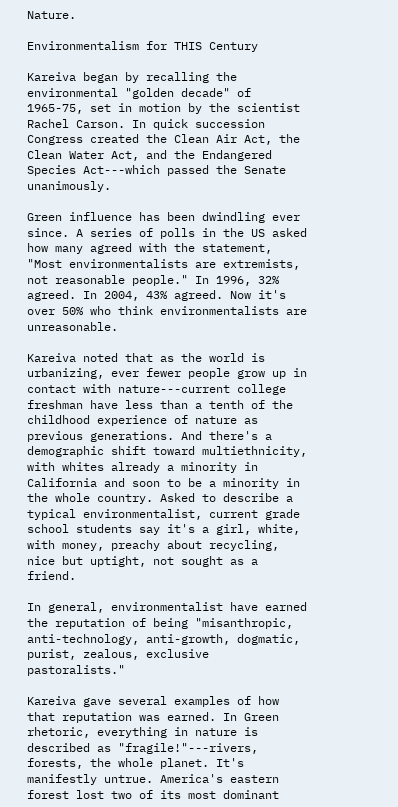Nature.

Environmentalism for THIS Century

Kareiva began by recalling the environmental "golden decade" of 1965-75, set in motion by the scientist Rachel Carson. In quick succession Congress created the Clean Air Act, the Clean Water Act, and the Endangered Species Act---which passed the Senate unanimously.

Green influence has been dwindling ever since. A series of polls in the US asked how many agreed with the statement, "Most environmentalists are extremists, not reasonable people." In 1996, 32% agreed. In 2004, 43% agreed. Now it's over 50% who think environmentalists are unreasonable.

Kareiva noted that as the world is urbanizing, ever fewer people grow up in contact with nature---current college freshman have less than a tenth of the childhood experience of nature as previous generations. And there's a demographic shift toward multiethnicity, with whites already a minority in California and soon to be a minority in the whole country. Asked to describe a typical environmentalist, current grade school students say it's a girl, white, with money, preachy about recycling, nice but uptight, not sought as a friend.

In general, environmentalist have earned the reputation of being "misanthropic, anti-technology, anti-growth, dogmatic, purist, zealous, exclusive pastoralists."

Kareiva gave several examples of how that reputation was earned. In Green rhetoric, everything in nature is described as "fragile!"---rivers, forests, the whole planet. It's manifestly untrue. America's eastern forest lost two of its most dominant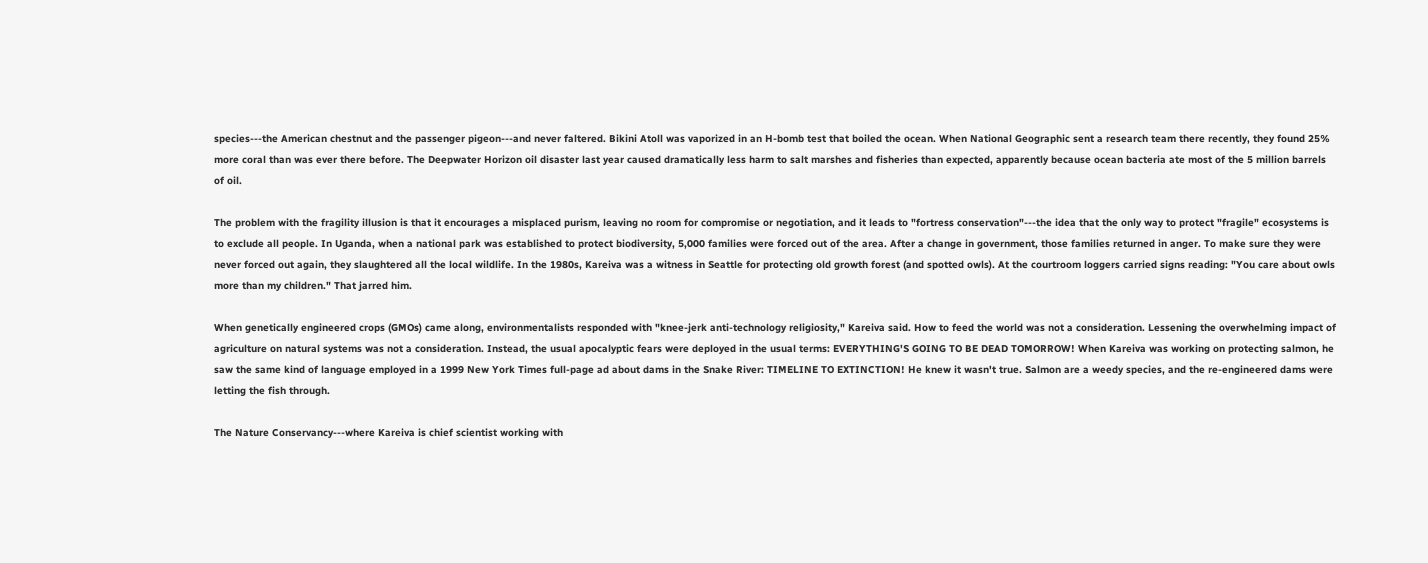species---the American chestnut and the passenger pigeon---and never faltered. Bikini Atoll was vaporized in an H-bomb test that boiled the ocean. When National Geographic sent a research team there recently, they found 25% more coral than was ever there before. The Deepwater Horizon oil disaster last year caused dramatically less harm to salt marshes and fisheries than expected, apparently because ocean bacteria ate most of the 5 million barrels of oil.

The problem with the fragility illusion is that it encourages a misplaced purism, leaving no room for compromise or negotiation, and it leads to "fortress conservation"---the idea that the only way to protect "fragile" ecosystems is to exclude all people. In Uganda, when a national park was established to protect biodiversity, 5,000 families were forced out of the area. After a change in government, those families returned in anger. To make sure they were never forced out again, they slaughtered all the local wildlife. In the 1980s, Kareiva was a witness in Seattle for protecting old growth forest (and spotted owls). At the courtroom loggers carried signs reading: "You care about owls more than my children." That jarred him.

When genetically engineered crops (GMOs) came along, environmentalists responded with "knee-jerk anti-technology religiosity," Kareiva said. How to feed the world was not a consideration. Lessening the overwhelming impact of agriculture on natural systems was not a consideration. Instead, the usual apocalyptic fears were deployed in the usual terms: EVERYTHING'S GOING TO BE DEAD TOMORROW! When Kareiva was working on protecting salmon, he saw the same kind of language employed in a 1999 New York Times full-page ad about dams in the Snake River: TIMELINE TO EXTINCTION! He knew it wasn't true. Salmon are a weedy species, and the re-engineered dams were letting the fish through.

The Nature Conservancy---where Kareiva is chief scientist working with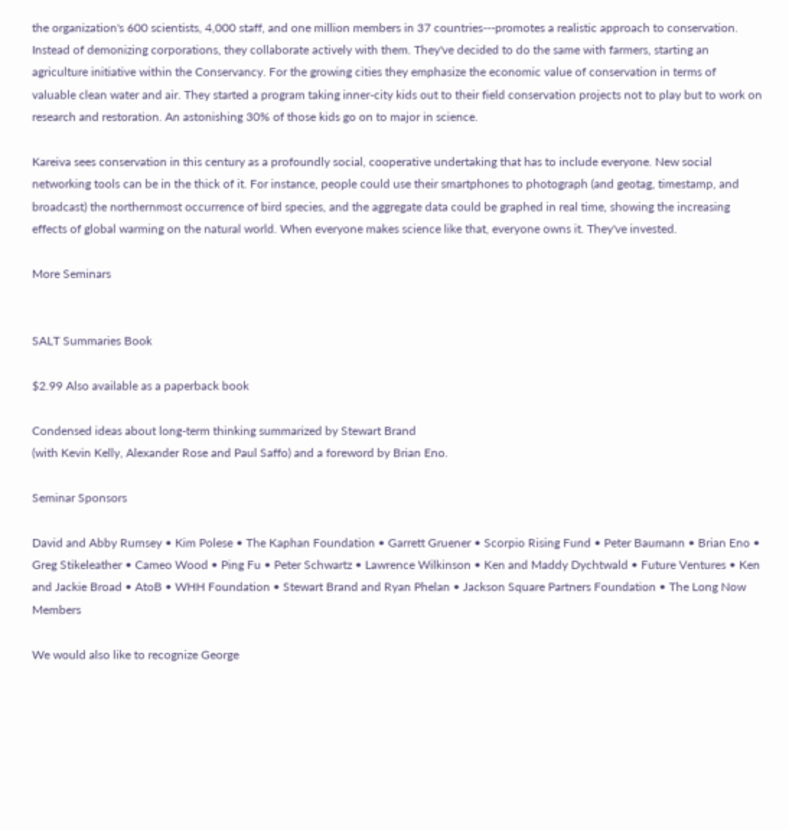the organization's 600 scientists, 4,000 staff, and one million members in 37 countries---promotes a realistic approach to conservation. Instead of demonizing corporations, they collaborate actively with them. They've decided to do the same with farmers, starting an agriculture initiative within the Conservancy. For the growing cities they emphasize the economic value of conservation in terms of valuable clean water and air. They started a program taking inner-city kids out to their field conservation projects not to play but to work on research and restoration. An astonishing 30% of those kids go on to major in science.

Kareiva sees conservation in this century as a profoundly social, cooperative undertaking that has to include everyone. New social networking tools can be in the thick of it. For instance, people could use their smartphones to photograph (and geotag, timestamp, and broadcast) the northernmost occurrence of bird species, and the aggregate data could be graphed in real time, showing the increasing effects of global warming on the natural world. When everyone makes science like that, everyone owns it. They've invested.

More Seminars


SALT Summaries Book

$2.99 Also available as a paperback book

Condensed ideas about long-term thinking summarized by Stewart Brand
(with Kevin Kelly, Alexander Rose and Paul Saffo) and a foreword by Brian Eno.

Seminar Sponsors

David and Abby Rumsey • Kim Polese • The Kaphan Foundation • Garrett Gruener • Scorpio Rising Fund • Peter Baumann • Brian Eno • Greg Stikeleather • Cameo Wood • Ping Fu • Peter Schwartz • Lawrence Wilkinson • Ken and Maddy Dychtwald • Future Ventures • Ken and Jackie Broad • AtoB • WHH Foundation • Stewart Brand and Ryan Phelan • Jackson Square Partners Foundation • The Long Now Members

We would also like to recognize George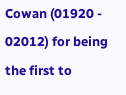Cowan (01920 - 02012) for being the first to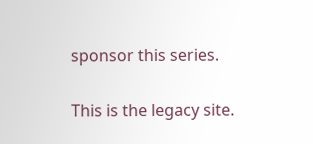sponsor this series.

This is the legacy site.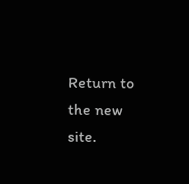Return to the new site.